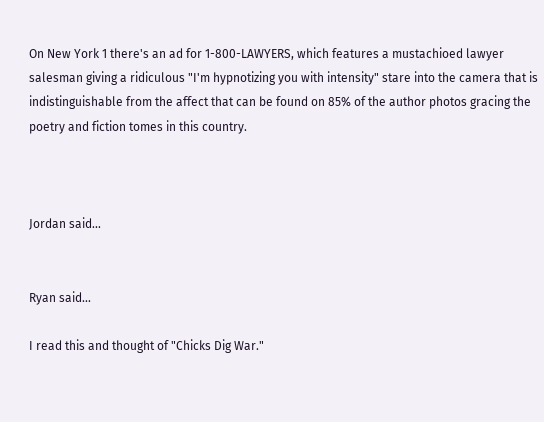On New York 1 there's an ad for 1-800-LAWYERS, which features a mustachioed lawyer salesman giving a ridiculous "I'm hypnotizing you with intensity" stare into the camera that is indistinguishable from the affect that can be found on 85% of the author photos gracing the poetry and fiction tomes in this country.



Jordan said...


Ryan said...

I read this and thought of "Chicks Dig War."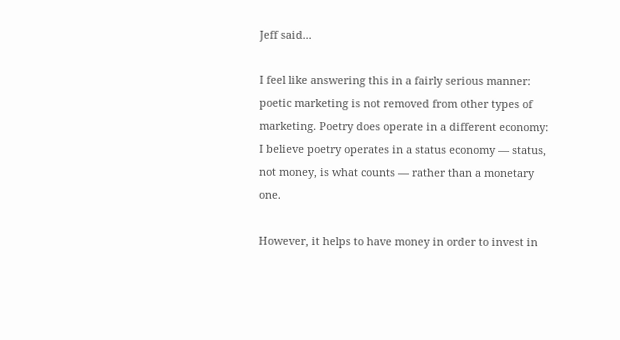Jeff said...

I feel like answering this in a fairly serious manner: poetic marketing is not removed from other types of marketing. Poetry does operate in a different economy: I believe poetry operates in a status economy — status, not money, is what counts — rather than a monetary one.

However, it helps to have money in order to invest in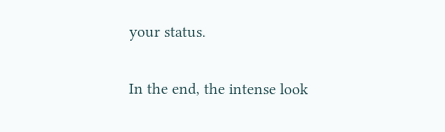your status.

In the end, the intense look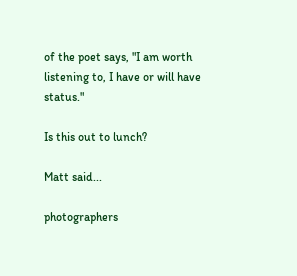of the poet says, "I am worth listening to, I have or will have status."

Is this out to lunch?

Matt said...

photographers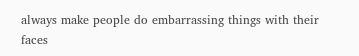always make people do embarrassing things with their faces